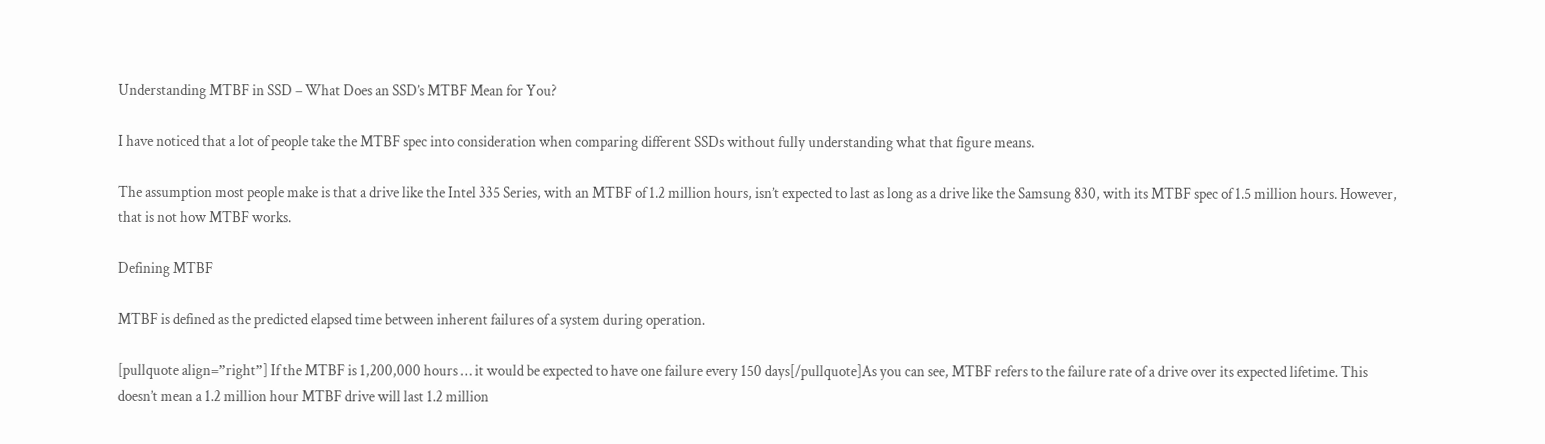Understanding MTBF in SSD – What Does an SSD’s MTBF Mean for You?

I have noticed that a lot of people take the MTBF spec into consideration when comparing different SSDs without fully understanding what that figure means.

The assumption most people make is that a drive like the Intel 335 Series, with an MTBF of 1.2 million hours, isn’t expected to last as long as a drive like the Samsung 830, with its MTBF spec of 1.5 million hours. However, that is not how MTBF works.

Defining MTBF

MTBF is defined as the predicted elapsed time between inherent failures of a system during operation.

[pullquote align=”right”] If the MTBF is 1,200,000 hours … it would be expected to have one failure every 150 days[/pullquote]As you can see, MTBF refers to the failure rate of a drive over its expected lifetime. This doesn’t mean a 1.2 million hour MTBF drive will last 1.2 million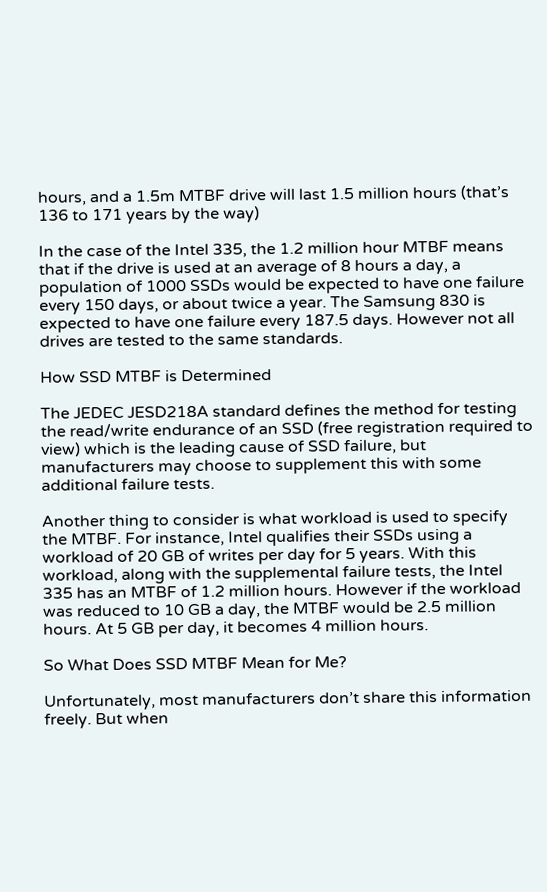hours, and a 1.5m MTBF drive will last 1.5 million hours (that’s 136 to 171 years by the way)

In the case of the Intel 335, the 1.2 million hour MTBF means that if the drive is used at an average of 8 hours a day, a population of 1000 SSDs would be expected to have one failure every 150 days, or about twice a year. The Samsung 830 is expected to have one failure every 187.5 days. However not all drives are tested to the same standards.

How SSD MTBF is Determined

The JEDEC JESD218A standard defines the method for testing the read/write endurance of an SSD (free registration required to view) which is the leading cause of SSD failure, but manufacturers may choose to supplement this with some additional failure tests.

Another thing to consider is what workload is used to specify the MTBF. For instance, Intel qualifies their SSDs using a workload of 20 GB of writes per day for 5 years. With this workload, along with the supplemental failure tests, the Intel 335 has an MTBF of 1.2 million hours. However if the workload was reduced to 10 GB a day, the MTBF would be 2.5 million hours. At 5 GB per day, it becomes 4 million hours.

So What Does SSD MTBF Mean for Me?

Unfortunately, most manufacturers don’t share this information freely. But when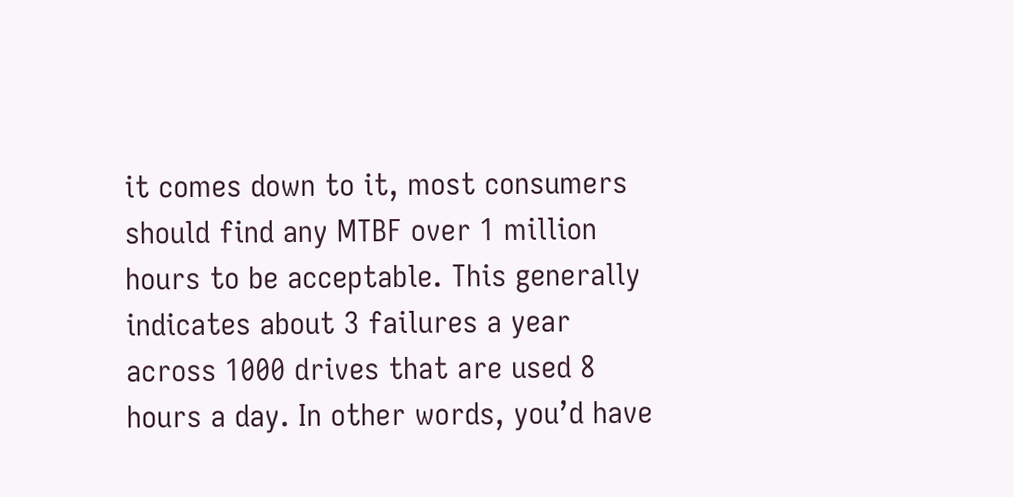it comes down to it, most consumers should find any MTBF over 1 million hours to be acceptable. This generally indicates about 3 failures a year across 1000 drives that are used 8 hours a day. In other words, you’d have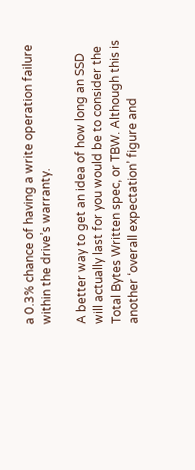a 0.3% chance of having a write operation failure within the drive’s warranty.

A better way to get an idea of how long an SSD will actually last for you would be to consider the Total Bytes Written spec, or TBW. Although this is another ‘overall expectation’ figure and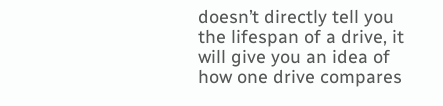doesn’t directly tell you the lifespan of a drive, it will give you an idea of how one drive compares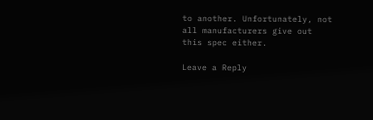to another. Unfortunately, not all manufacturers give out this spec either.

Leave a Reply